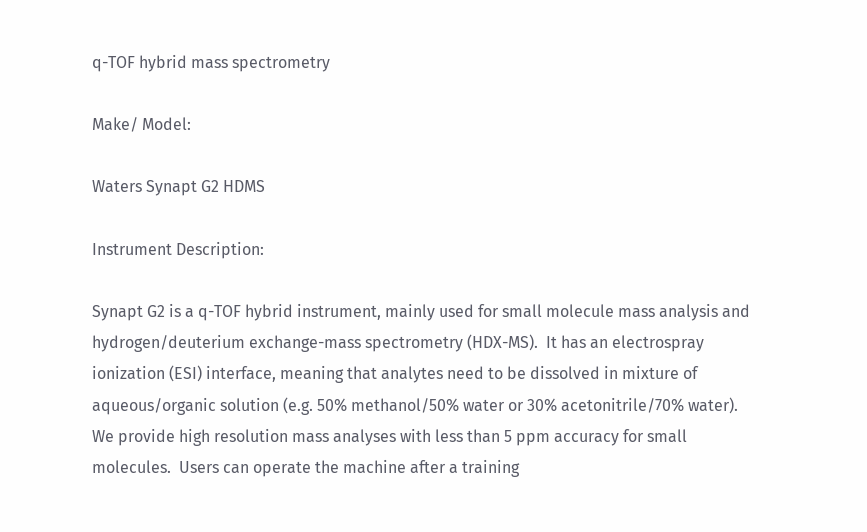q-TOF hybrid mass spectrometry

Make/ Model:

Waters Synapt G2 HDMS

Instrument Description:

Synapt G2 is a q-TOF hybrid instrument, mainly used for small molecule mass analysis and hydrogen/deuterium exchange-mass spectrometry (HDX-MS).  It has an electrospray ionization (ESI) interface, meaning that analytes need to be dissolved in mixture of aqueous/organic solution (e.g. 50% methanol/50% water or 30% acetonitrile/70% water).  We provide high resolution mass analyses with less than 5 ppm accuracy for small molecules.  Users can operate the machine after a training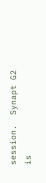session.  Synapt G2 is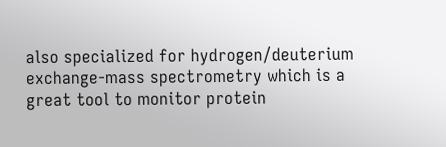also specialized for hydrogen/deuterium exchange-mass spectrometry which is a great tool to monitor protein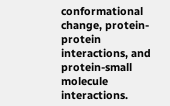conformational change, protein-protein interactions, and protein-small molecule interactions.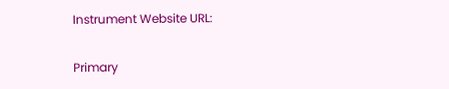Instrument Website URL:

Primary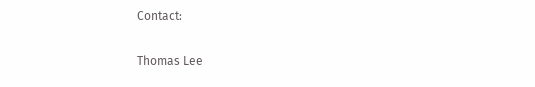Contact:

Thomas Lee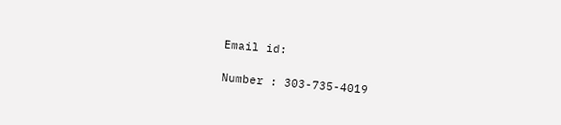Email id:

Number : 303-735-4019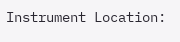Instrument Location: